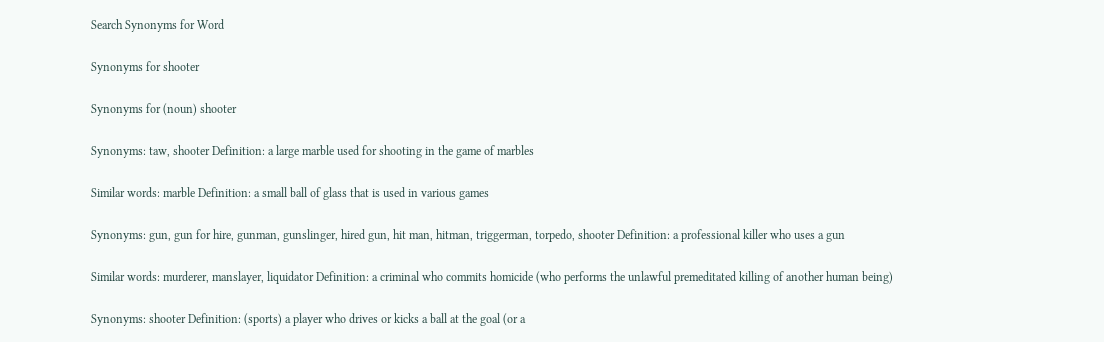Search Synonyms for Word

Synonyms for shooter

Synonyms for (noun) shooter

Synonyms: taw, shooter Definition: a large marble used for shooting in the game of marbles

Similar words: marble Definition: a small ball of glass that is used in various games

Synonyms: gun, gun for hire, gunman, gunslinger, hired gun, hit man, hitman, triggerman, torpedo, shooter Definition: a professional killer who uses a gun

Similar words: murderer, manslayer, liquidator Definition: a criminal who commits homicide (who performs the unlawful premeditated killing of another human being)

Synonyms: shooter Definition: (sports) a player who drives or kicks a ball at the goal (or a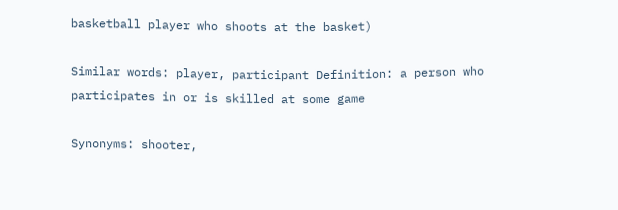basketball player who shoots at the basket)

Similar words: player, participant Definition: a person who participates in or is skilled at some game

Synonyms: shooter,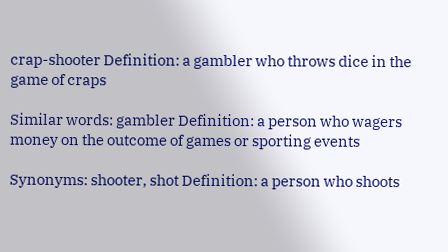crap-shooter Definition: a gambler who throws dice in the game of craps

Similar words: gambler Definition: a person who wagers money on the outcome of games or sporting events

Synonyms: shooter, shot Definition: a person who shoots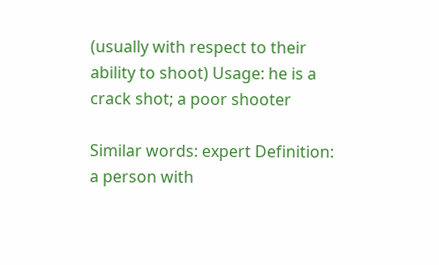(usually with respect to their ability to shoot) Usage: he is a crack shot; a poor shooter

Similar words: expert Definition: a person with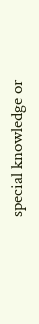special knowledge or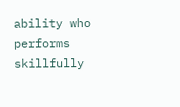ability who performs skillfully